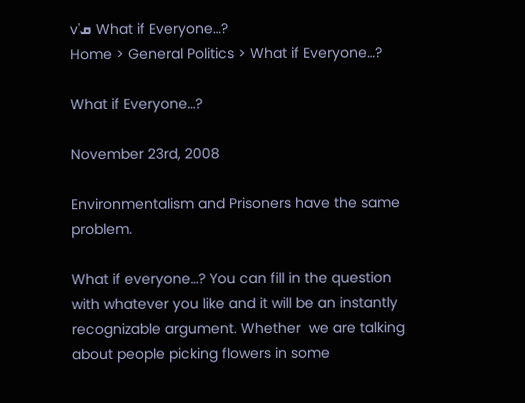v'ܩ What if Everyone…?
Home > General Politics > What if Everyone…?

What if Everyone…?

November 23rd, 2008

Environmentalism and Prisoners have the same problem.

What if everyone…? You can fill in the question with whatever you like and it will be an instantly recognizable argument. Whether  we are talking about people picking flowers in some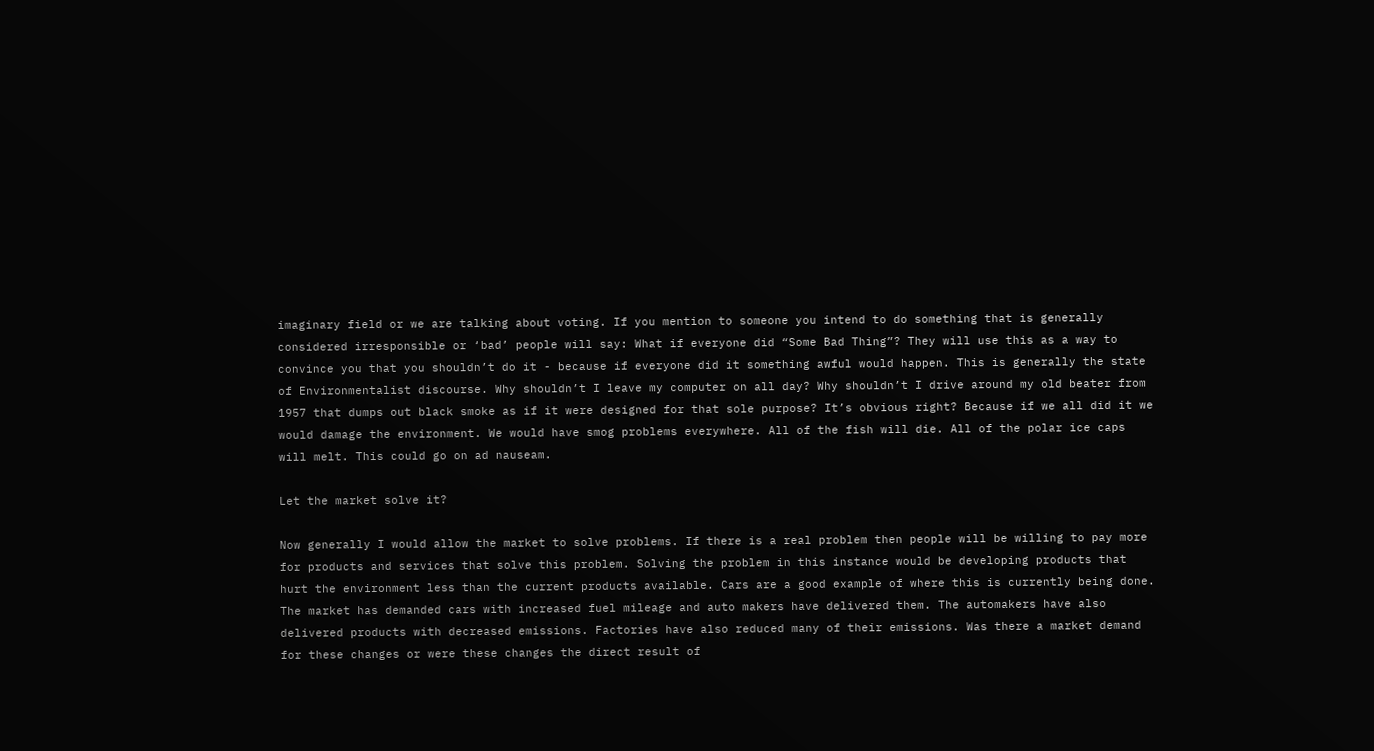imaginary field or we are talking about voting. If you mention to someone you intend to do something that is generally considered irresponsible or ‘bad’ people will say: What if everyone did “Some Bad Thing”? They will use this as a way to convince you that you shouldn’t do it - because if everyone did it something awful would happen. This is generally the state of Environmentalist discourse. Why shouldn’t I leave my computer on all day? Why shouldn’t I drive around my old beater from 1957 that dumps out black smoke as if it were designed for that sole purpose? It’s obvious right? Because if we all did it we would damage the environment. We would have smog problems everywhere. All of the fish will die. All of the polar ice caps will melt. This could go on ad nauseam.

Let the market solve it?

Now generally I would allow the market to solve problems. If there is a real problem then people will be willing to pay more for products and services that solve this problem. Solving the problem in this instance would be developing products that hurt the environment less than the current products available. Cars are a good example of where this is currently being done. The market has demanded cars with increased fuel mileage and auto makers have delivered them. The automakers have also delivered products with decreased emissions. Factories have also reduced many of their emissions. Was there a market demand for these changes or were these changes the direct result of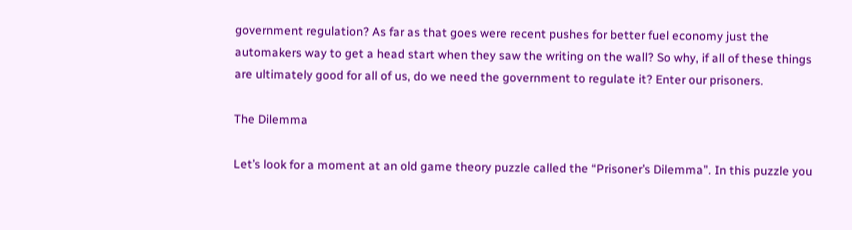government regulation? As far as that goes were recent pushes for better fuel economy just the automakers way to get a head start when they saw the writing on the wall? So why, if all of these things are ultimately good for all of us, do we need the government to regulate it? Enter our prisoners.

The Dilemma

Let’s look for a moment at an old game theory puzzle called the “Prisoner’s Dilemma”. In this puzzle you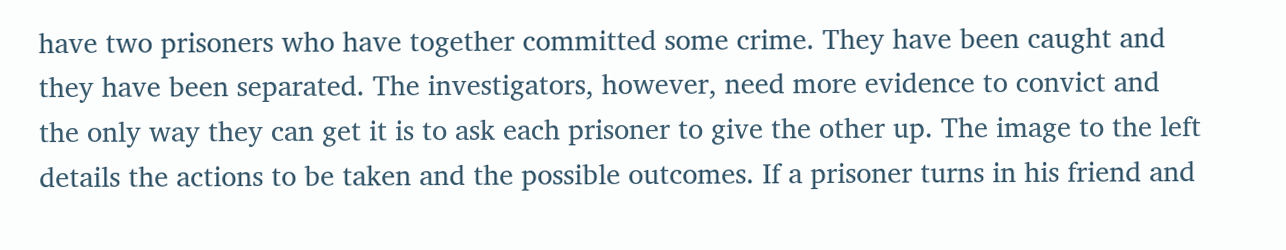have two prisoners who have together committed some crime. They have been caught and they have been separated. The investigators, however, need more evidence to convict and the only way they can get it is to ask each prisoner to give the other up. The image to the left details the actions to be taken and the possible outcomes. If a prisoner turns in his friend and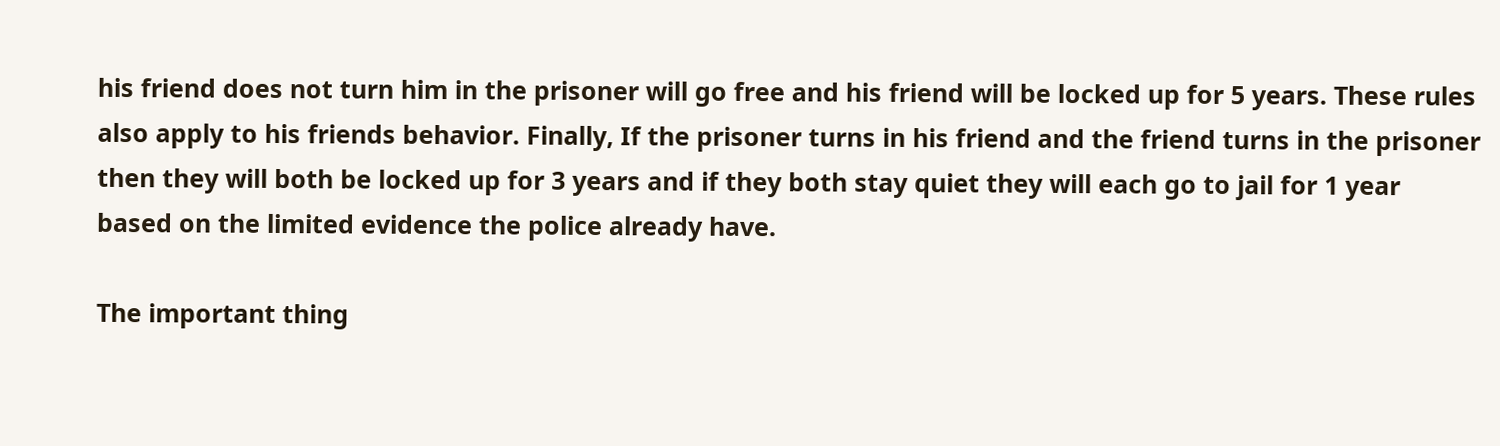his friend does not turn him in the prisoner will go free and his friend will be locked up for 5 years. These rules also apply to his friends behavior. Finally, If the prisoner turns in his friend and the friend turns in the prisoner then they will both be locked up for 3 years and if they both stay quiet they will each go to jail for 1 year based on the limited evidence the police already have.

The important thing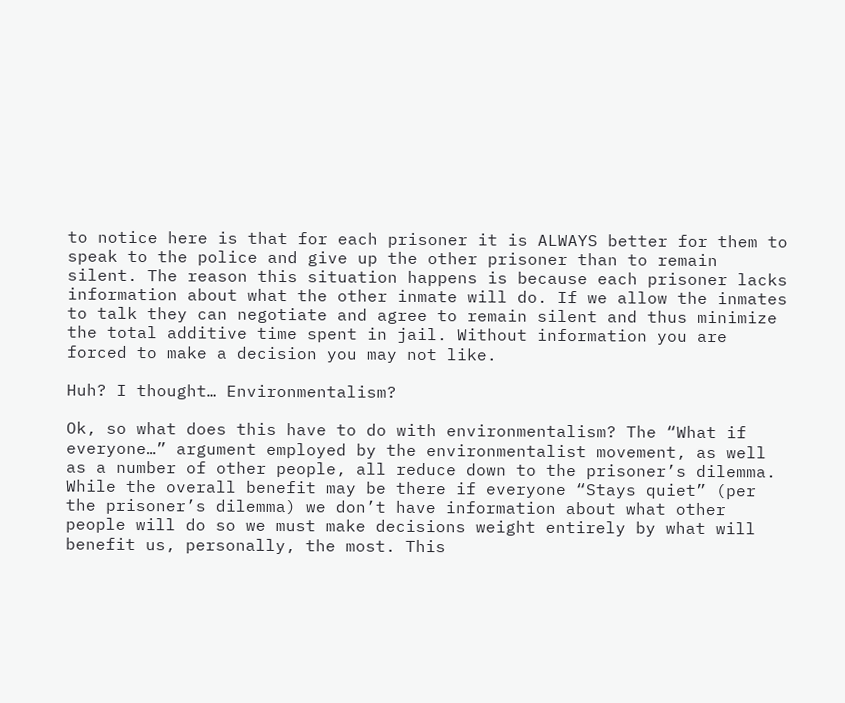to notice here is that for each prisoner it is ALWAYS better for them to speak to the police and give up the other prisoner than to remain silent. The reason this situation happens is because each prisoner lacks information about what the other inmate will do. If we allow the inmates to talk they can negotiate and agree to remain silent and thus minimize the total additive time spent in jail. Without information you are forced to make a decision you may not like.

Huh? I thought… Environmentalism?

Ok, so what does this have to do with environmentalism? The “What if everyone…” argument employed by the environmentalist movement, as well as a number of other people, all reduce down to the prisoner’s dilemma. While the overall benefit may be there if everyone “Stays quiet” (per the prisoner’s dilemma) we don’t have information about what other people will do so we must make decisions weight entirely by what will benefit us, personally, the most. This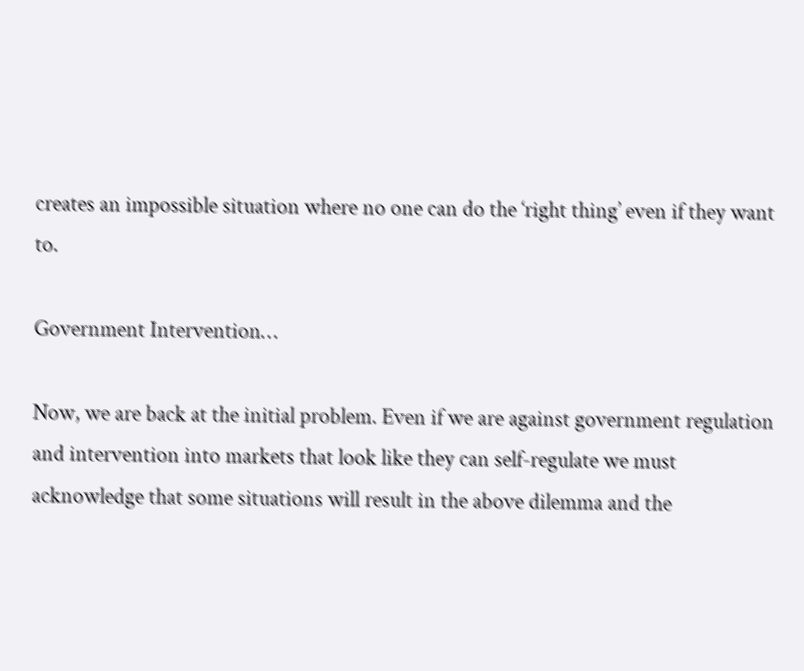creates an impossible situation where no one can do the ‘right thing’ even if they want to.

Government Intervention…

Now, we are back at the initial problem. Even if we are against government regulation and intervention into markets that look like they can self-regulate we must acknowledge that some situations will result in the above dilemma and the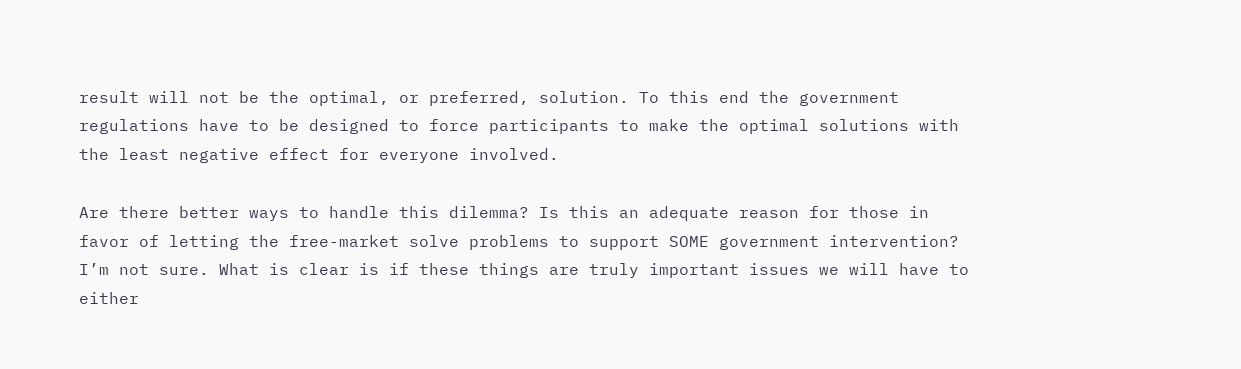result will not be the optimal, or preferred, solution. To this end the government regulations have to be designed to force participants to make the optimal solutions with the least negative effect for everyone involved.

Are there better ways to handle this dilemma? Is this an adequate reason for those in favor of letting the free-market solve problems to support SOME government intervention? I’m not sure. What is clear is if these things are truly important issues we will have to either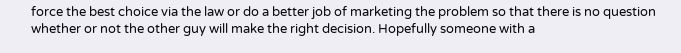force the best choice via the law or do a better job of marketing the problem so that there is no question whether or not the other guy will make the right decision. Hopefully someone with a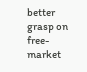better grasp on free-market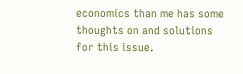economics than me has some thoughts on and solutions for this issue.